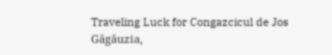Traveling Luck for Congazcicul de Jos Găgăuzia,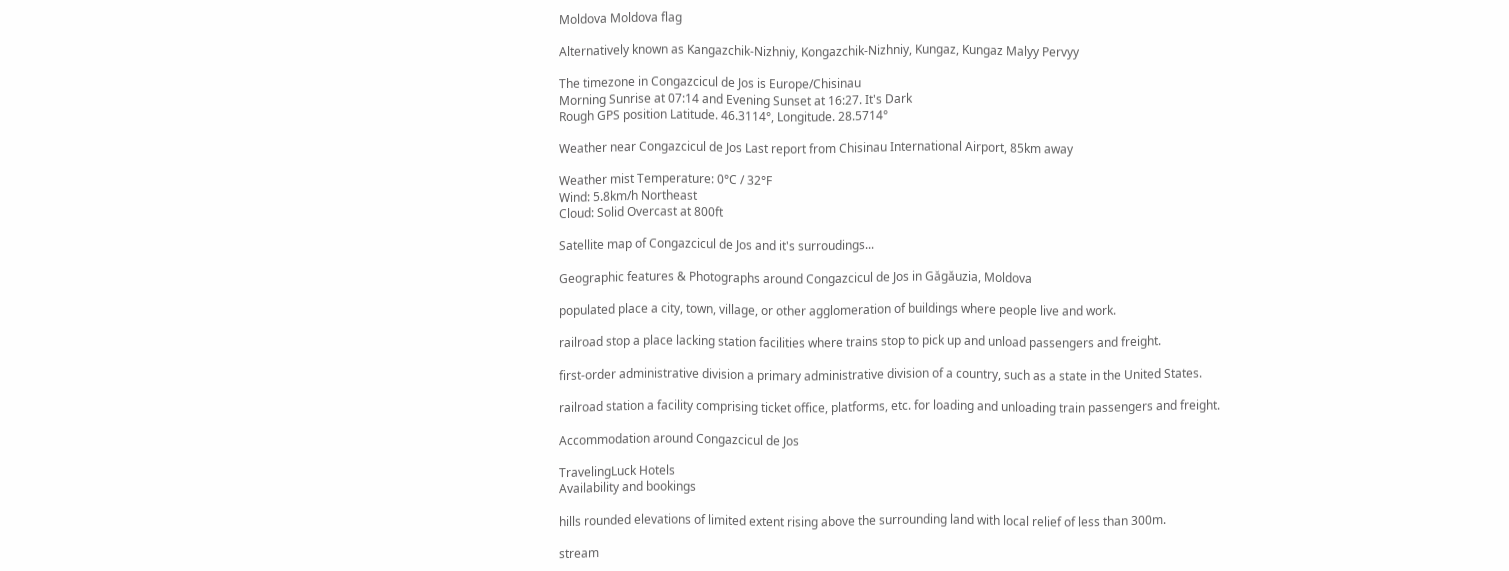Moldova Moldova flag

Alternatively known as Kangazchik-Nizhniy, Kongazchik-Nizhniy, Kungaz, Kungaz Malyy Pervyy

The timezone in Congazcicul de Jos is Europe/Chisinau
Morning Sunrise at 07:14 and Evening Sunset at 16:27. It's Dark
Rough GPS position Latitude. 46.3114°, Longitude. 28.5714°

Weather near Congazcicul de Jos Last report from Chisinau International Airport, 85km away

Weather mist Temperature: 0°C / 32°F
Wind: 5.8km/h Northeast
Cloud: Solid Overcast at 800ft

Satellite map of Congazcicul de Jos and it's surroudings...

Geographic features & Photographs around Congazcicul de Jos in Găgăuzia, Moldova

populated place a city, town, village, or other agglomeration of buildings where people live and work.

railroad stop a place lacking station facilities where trains stop to pick up and unload passengers and freight.

first-order administrative division a primary administrative division of a country, such as a state in the United States.

railroad station a facility comprising ticket office, platforms, etc. for loading and unloading train passengers and freight.

Accommodation around Congazcicul de Jos

TravelingLuck Hotels
Availability and bookings

hills rounded elevations of limited extent rising above the surrounding land with local relief of less than 300m.

stream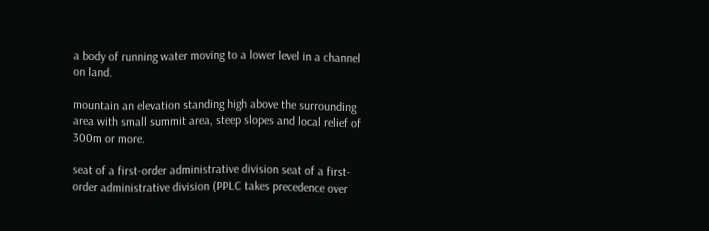a body of running water moving to a lower level in a channel on land.

mountain an elevation standing high above the surrounding area with small summit area, steep slopes and local relief of 300m or more.

seat of a first-order administrative division seat of a first-order administrative division (PPLC takes precedence over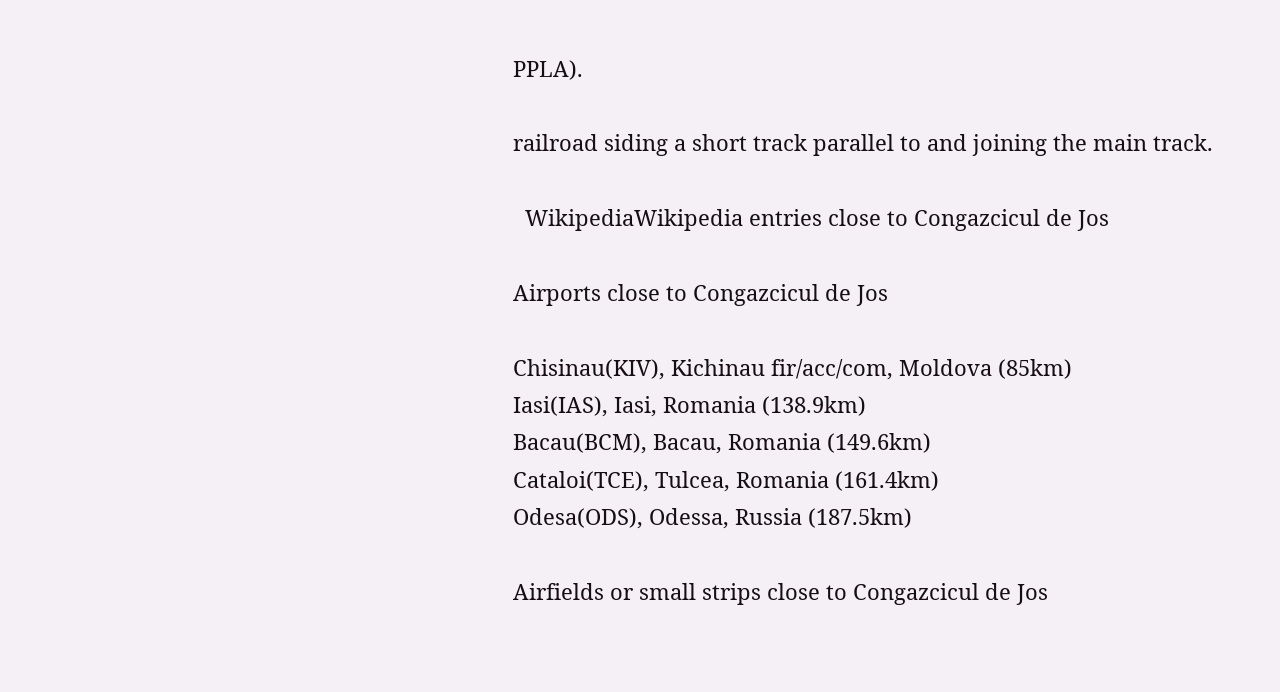PPLA).

railroad siding a short track parallel to and joining the main track.

  WikipediaWikipedia entries close to Congazcicul de Jos

Airports close to Congazcicul de Jos

Chisinau(KIV), Kichinau fir/acc/com, Moldova (85km)
Iasi(IAS), Iasi, Romania (138.9km)
Bacau(BCM), Bacau, Romania (149.6km)
Cataloi(TCE), Tulcea, Romania (161.4km)
Odesa(ODS), Odessa, Russia (187.5km)

Airfields or small strips close to Congazcicul de Jos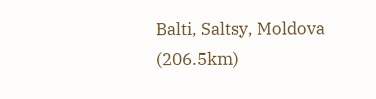Balti, Saltsy, Moldova (206.5km)